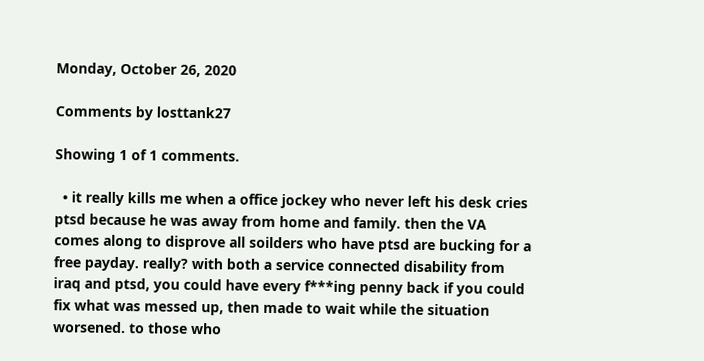Monday, October 26, 2020

Comments by losttank27

Showing 1 of 1 comments.

  • it really kills me when a office jockey who never left his desk cries ptsd because he was away from home and family. then the VA comes along to disprove all soilders who have ptsd are bucking for a free payday. really? with both a service connected disability from iraq and ptsd, you could have every f***ing penny back if you could fix what was messed up, then made to wait while the situation worsened. to those who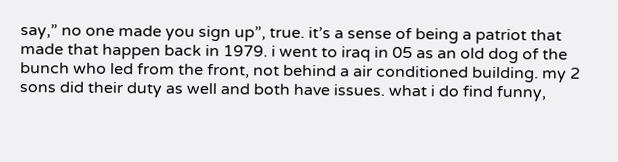say,” no one made you sign up”, true. it’s a sense of being a patriot that made that happen back in 1979. i went to iraq in 05 as an old dog of the bunch who led from the front, not behind a air conditioned building. my 2 sons did their duty as well and both have issues. what i do find funny,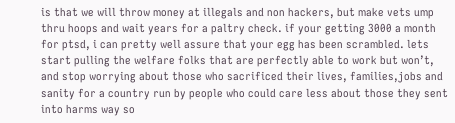is that we will throw money at illegals and non hackers, but make vets ump thru hoops and wait years for a paltry check. if your getting 3000 a month for ptsd, i can pretty well assure that your egg has been scrambled. lets start pulling the welfare folks that are perfectly able to work but won’t, and stop worrying about those who sacrificed their lives, families,jobs and sanity for a country run by people who could care less about those they sent into harms way so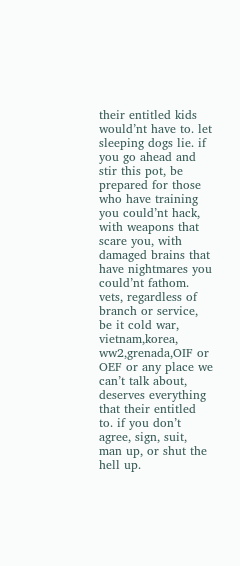their entitled kids would’nt have to. let sleeping dogs lie. if you go ahead and stir this pot, be prepared for those who have training you could’nt hack, with weapons that scare you, with damaged brains that have nightmares you could’nt fathom. vets, regardless of branch or service, be it cold war, vietnam,korea, ww2,grenada,OIF or OEF or any place we can’t talk about, deserves everything that their entitled to. if you don’t agree, sign, suit, man up, or shut the hell up.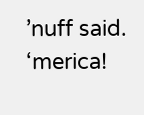’nuff said. ‘merica!